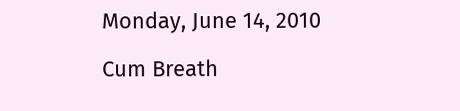Monday, June 14, 2010

Cum Breath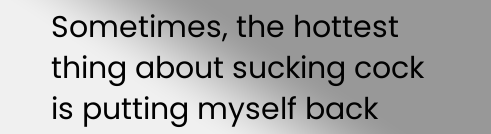Sometimes, the hottest thing about sucking cock is putting myself back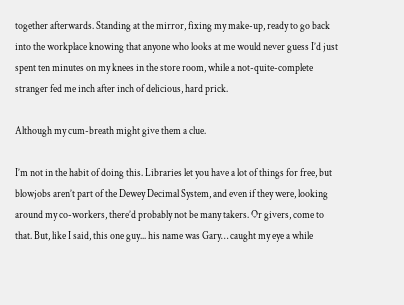together afterwards. Standing at the mirror, fixing my make-up, ready to go back into the workplace knowing that anyone who looks at me would never guess I’d just spent ten minutes on my knees in the store room, while a not-quite-complete stranger fed me inch after inch of delicious, hard prick.

Although my cum-breath might give them a clue.

I’m not in the habit of doing this. Libraries let you have a lot of things for free, but blowjobs aren’t part of the Dewey Decimal System, and even if they were, looking around my co-workers, there’d probably not be many takers. Or givers, come to that. But, like I said, this one guy... his name was Gary… caught my eye a while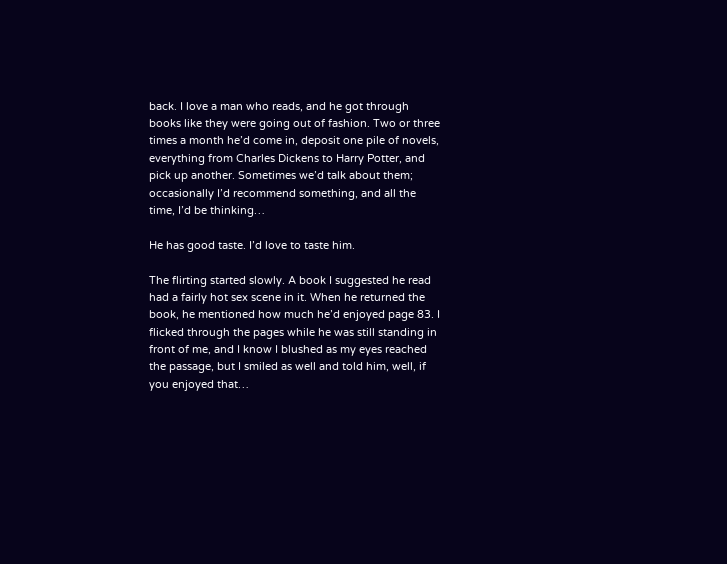back. I love a man who reads, and he got through books like they were going out of fashion. Two or three times a month he’d come in, deposit one pile of novels, everything from Charles Dickens to Harry Potter, and pick up another. Sometimes we’d talk about them; occasionally I’d recommend something, and all the time, I’d be thinking…

He has good taste. I’d love to taste him.

The flirting started slowly. A book I suggested he read had a fairly hot sex scene in it. When he returned the book, he mentioned how much he’d enjoyed page 83. I flicked through the pages while he was still standing in front of me, and I know I blushed as my eyes reached the passage, but I smiled as well and told him, well, if you enjoyed that…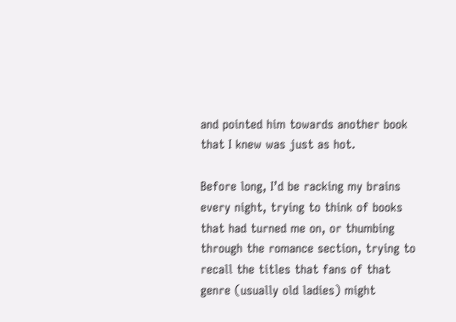and pointed him towards another book that I knew was just as hot.

Before long, I’d be racking my brains every night, trying to think of books that had turned me on, or thumbing through the romance section, trying to recall the titles that fans of that genre (usually old ladies) might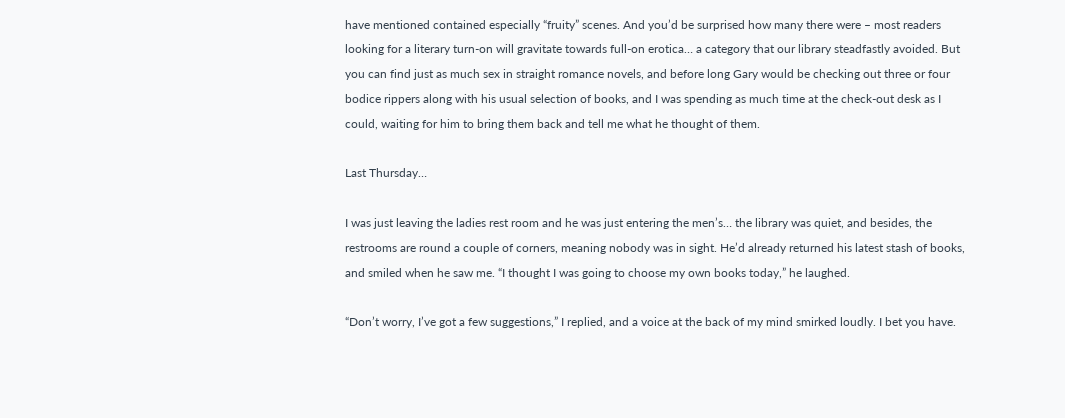have mentioned contained especially “fruity” scenes. And you’d be surprised how many there were – most readers looking for a literary turn-on will gravitate towards full-on erotica… a category that our library steadfastly avoided. But you can find just as much sex in straight romance novels, and before long Gary would be checking out three or four bodice rippers along with his usual selection of books, and I was spending as much time at the check-out desk as I could, waiting for him to bring them back and tell me what he thought of them.

Last Thursday…

I was just leaving the ladies rest room and he was just entering the men’s… the library was quiet, and besides, the restrooms are round a couple of corners, meaning nobody was in sight. He’d already returned his latest stash of books, and smiled when he saw me. “I thought I was going to choose my own books today,” he laughed.

“Don’t worry, I’ve got a few suggestions,” I replied, and a voice at the back of my mind smirked loudly. I bet you have.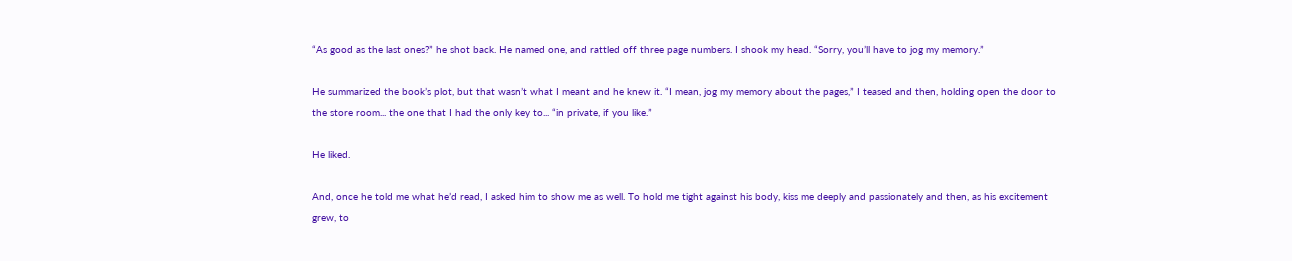“As good as the last ones?” he shot back. He named one, and rattled off three page numbers. I shook my head. “Sorry, you’ll have to jog my memory.”

He summarized the book’s plot, but that wasn’t what I meant and he knew it. “I mean, jog my memory about the pages,” I teased and then, holding open the door to the store room... the one that I had the only key to... “in private, if you like.”

He liked.

And, once he told me what he’d read, I asked him to show me as well. To hold me tight against his body, kiss me deeply and passionately and then, as his excitement grew, to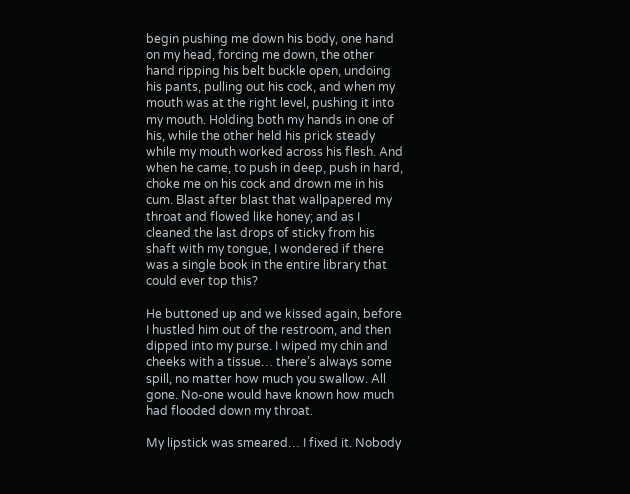begin pushing me down his body, one hand on my head, forcing me down, the other hand ripping his belt buckle open, undoing his pants, pulling out his cock, and when my mouth was at the right level, pushing it into my mouth. Holding both my hands in one of his, while the other held his prick steady while my mouth worked across his flesh. And when he came, to push in deep, push in hard, choke me on his cock and drown me in his cum. Blast after blast that wallpapered my throat and flowed like honey; and as I cleaned the last drops of sticky from his shaft with my tongue, I wondered if there was a single book in the entire library that could ever top this?

He buttoned up and we kissed again, before I hustled him out of the restroom, and then dipped into my purse. I wiped my chin and cheeks with a tissue… there’s always some spill, no matter how much you swallow. All gone. No-one would have known how much had flooded down my throat.

My lipstick was smeared… I fixed it. Nobody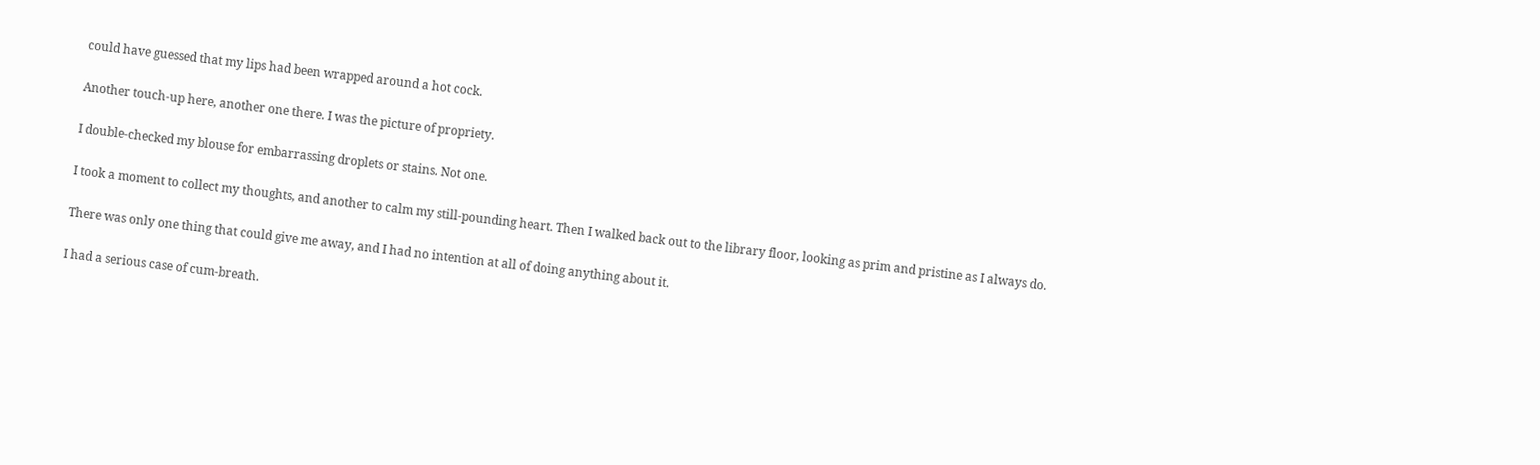could have guessed that my lips had been wrapped around a hot cock.

Another touch-up here, another one there. I was the picture of propriety.

I double-checked my blouse for embarrassing droplets or stains. Not one.

I took a moment to collect my thoughts, and another to calm my still-pounding heart. Then I walked back out to the library floor, looking as prim and pristine as I always do.

There was only one thing that could give me away, and I had no intention at all of doing anything about it.

I had a serious case of cum-breath.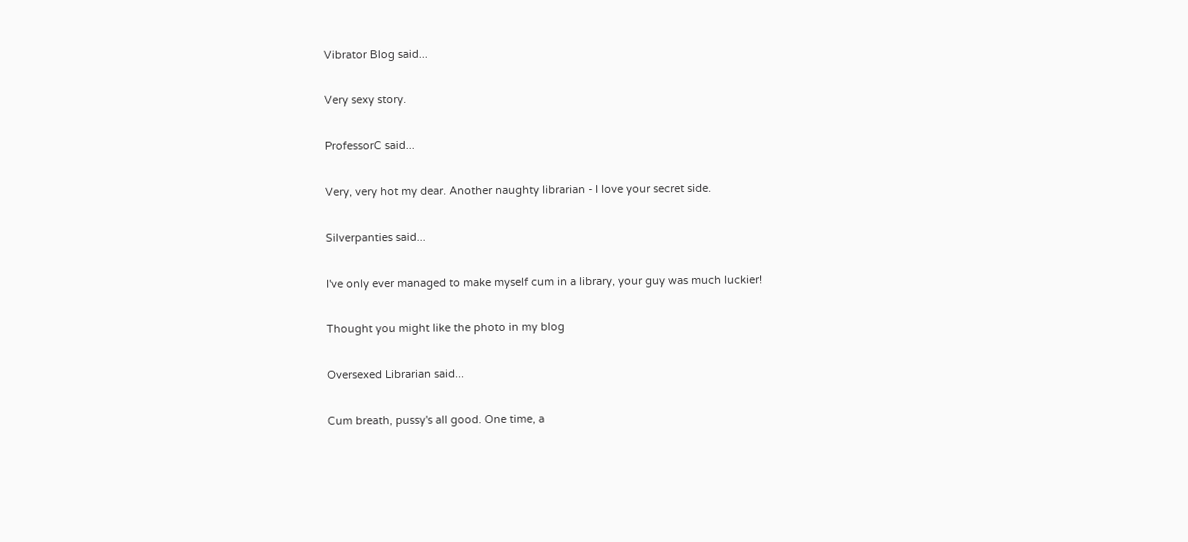Vibrator Blog said...

Very sexy story.

ProfessorC said...

Very, very hot my dear. Another naughty librarian - I love your secret side.

Silverpanties said...

I've only ever managed to make myself cum in a library, your guy was much luckier!

Thought you might like the photo in my blog

Oversexed Librarian said...

Cum breath, pussy's all good. One time, a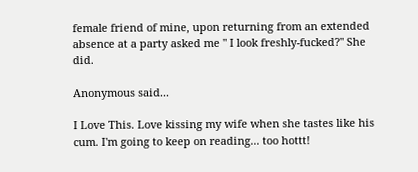female friend of mine, upon returning from an extended absence at a party asked me " I look freshly-fucked?" She did.

Anonymous said...

I Love This. Love kissing my wife when she tastes like his cum. I'm going to keep on reading... too hottt!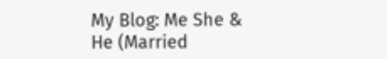My Blog: Me She & He (Married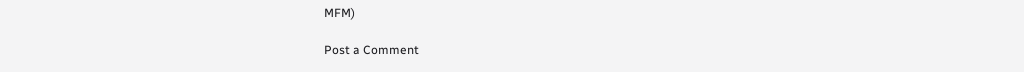MFM)

Post a Comment